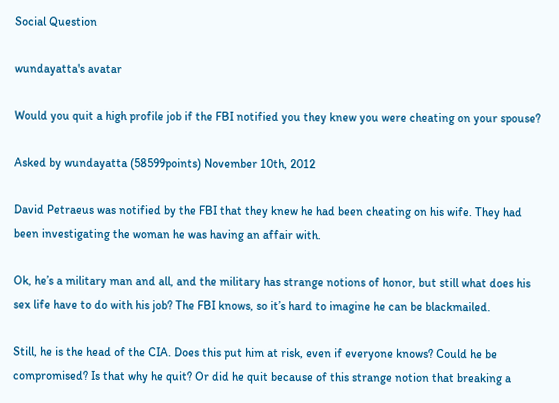Social Question

wundayatta's avatar

Would you quit a high profile job if the FBI notified you they knew you were cheating on your spouse?

Asked by wundayatta (58599points) November 10th, 2012

David Petraeus was notified by the FBI that they knew he had been cheating on his wife. They had been investigating the woman he was having an affair with.

Ok, he’s a military man and all, and the military has strange notions of honor, but still what does his sex life have to do with his job? The FBI knows, so it’s hard to imagine he can be blackmailed.

Still, he is the head of the CIA. Does this put him at risk, even if everyone knows? Could he be compromised? Is that why he quit? Or did he quit because of this strange notion that breaking a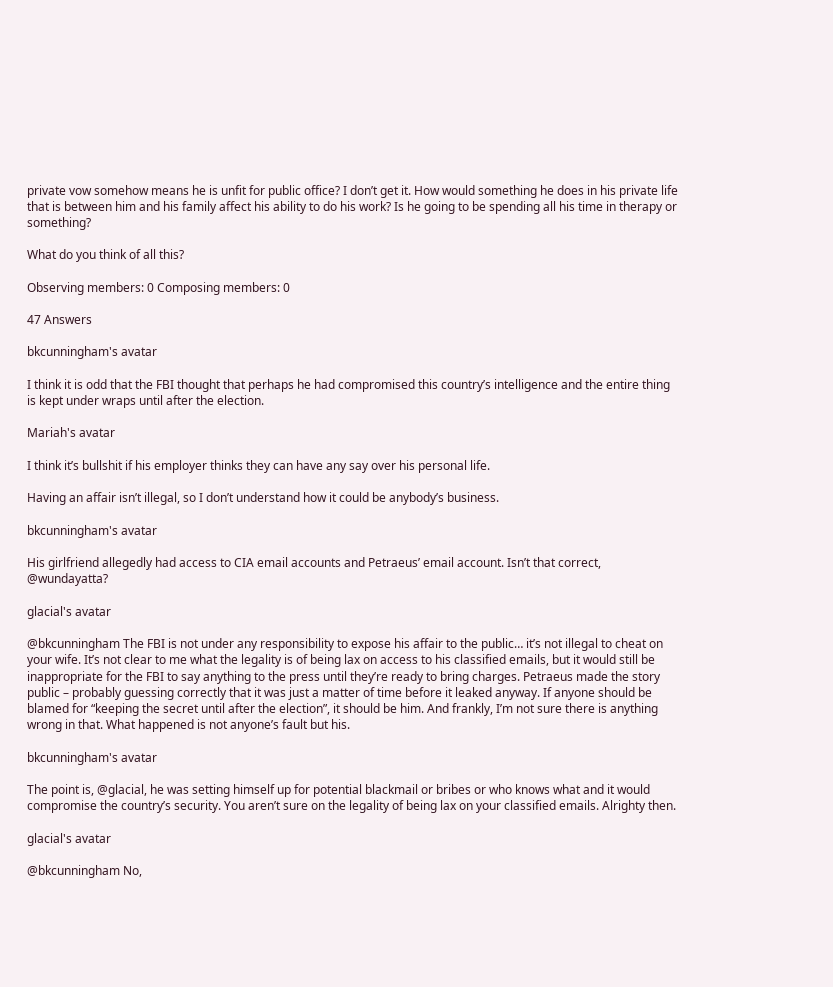private vow somehow means he is unfit for public office? I don’t get it. How would something he does in his private life that is between him and his family affect his ability to do his work? Is he going to be spending all his time in therapy or something?

What do you think of all this?

Observing members: 0 Composing members: 0

47 Answers

bkcunningham's avatar

I think it is odd that the FBI thought that perhaps he had compromised this country’s intelligence and the entire thing is kept under wraps until after the election.

Mariah's avatar

I think it’s bullshit if his employer thinks they can have any say over his personal life.

Having an affair isn’t illegal, so I don’t understand how it could be anybody’s business.

bkcunningham's avatar

His girlfriend allegedly had access to CIA email accounts and Petraeus’ email account. Isn’t that correct, @wundayatta?

glacial's avatar

@bkcunningham The FBI is not under any responsibility to expose his affair to the public… it’s not illegal to cheat on your wife. It’s not clear to me what the legality is of being lax on access to his classified emails, but it would still be inappropriate for the FBI to say anything to the press until they’re ready to bring charges. Petraeus made the story public – probably guessing correctly that it was just a matter of time before it leaked anyway. If anyone should be blamed for “keeping the secret until after the election”, it should be him. And frankly, I’m not sure there is anything wrong in that. What happened is not anyone’s fault but his.

bkcunningham's avatar

The point is, @glacial, he was setting himself up for potential blackmail or bribes or who knows what and it would compromise the country’s security. You aren’t sure on the legality of being lax on your classified emails. Alrighty then.

glacial's avatar

@bkcunningham No,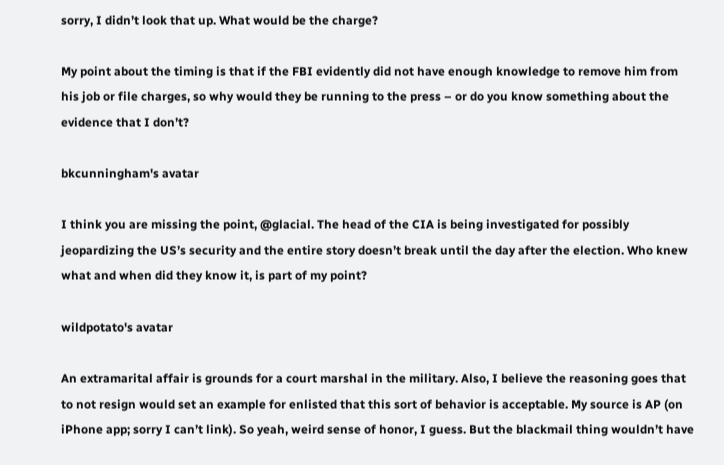sorry, I didn’t look that up. What would be the charge?

My point about the timing is that if the FBI evidently did not have enough knowledge to remove him from his job or file charges, so why would they be running to the press – or do you know something about the evidence that I don’t?

bkcunningham's avatar

I think you are missing the point, @glacial. The head of the CIA is being investigated for possibly jeopardizing the US’s security and the entire story doesn’t break until the day after the election. Who knew what and when did they know it, is part of my point?

wildpotato's avatar

An extramarital affair is grounds for a court marshal in the military. Also, I believe the reasoning goes that to not resign would set an example for enlisted that this sort of behavior is acceptable. My source is AP (on iPhone app; sorry I can’t link). So yeah, weird sense of honor, I guess. But the blackmail thing wouldn’t have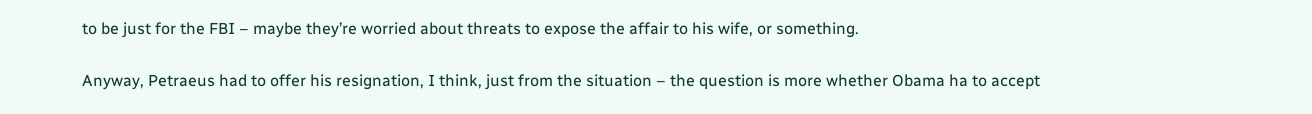to be just for the FBI – maybe they’re worried about threats to expose the affair to his wife, or something.

Anyway, Petraeus had to offer his resignation, I think, just from the situation – the question is more whether Obama ha to accept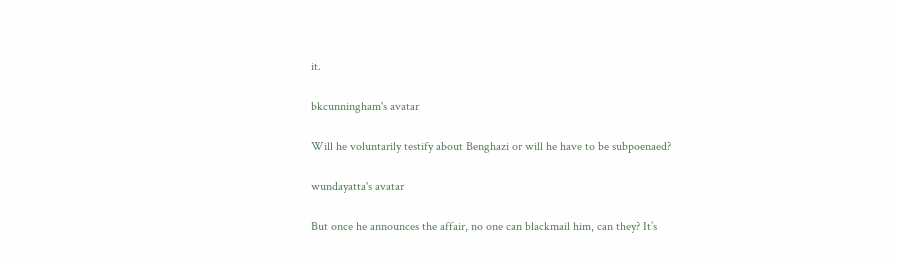it.

bkcunningham's avatar

Will he voluntarily testify about Benghazi or will he have to be subpoenaed?

wundayatta's avatar

But once he announces the affair, no one can blackmail him, can they? It’s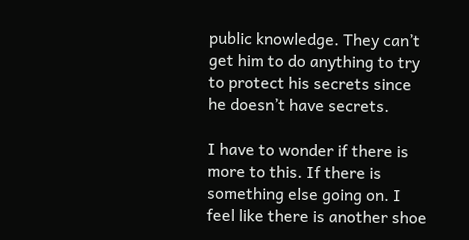public knowledge. They can’t get him to do anything to try to protect his secrets since he doesn’t have secrets.

I have to wonder if there is more to this. If there is something else going on. I feel like there is another shoe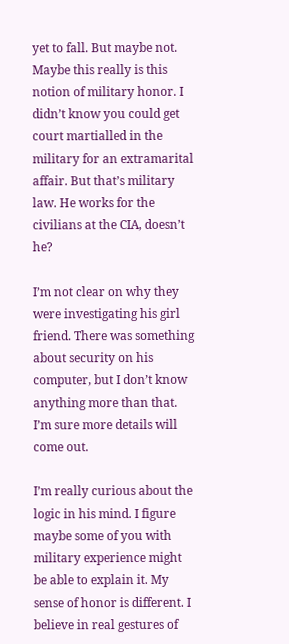yet to fall. But maybe not. Maybe this really is this notion of military honor. I didn’t know you could get court martialled in the military for an extramarital affair. But that’s military law. He works for the civilians at the CIA, doesn’t he?

I’m not clear on why they were investigating his girl friend. There was something about security on his computer, but I don’t know anything more than that. I’m sure more details will come out.

I’m really curious about the logic in his mind. I figure maybe some of you with military experience might be able to explain it. My sense of honor is different. I believe in real gestures of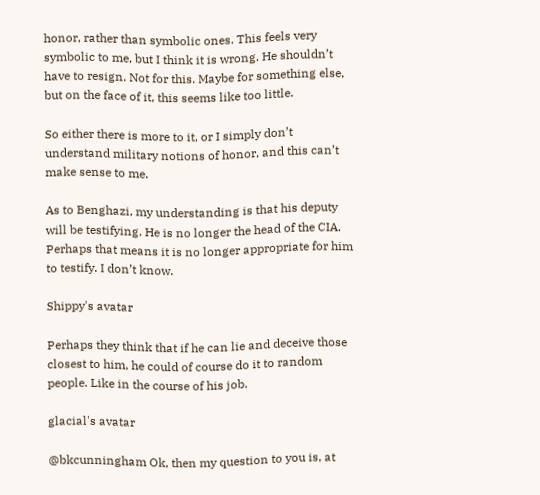honor, rather than symbolic ones. This feels very symbolic to me, but I think it is wrong. He shouldn’t have to resign. Not for this. Maybe for something else, but on the face of it, this seems like too little.

So either there is more to it, or I simply don’t understand military notions of honor, and this can’t make sense to me.

As to Benghazi, my understanding is that his deputy will be testifying. He is no longer the head of the CIA. Perhaps that means it is no longer appropriate for him to testify. I don’t know.

Shippy's avatar

Perhaps they think that if he can lie and deceive those closest to him, he could of course do it to random people. Like in the course of his job.

glacial's avatar

@bkcunningham Ok, then my question to you is, at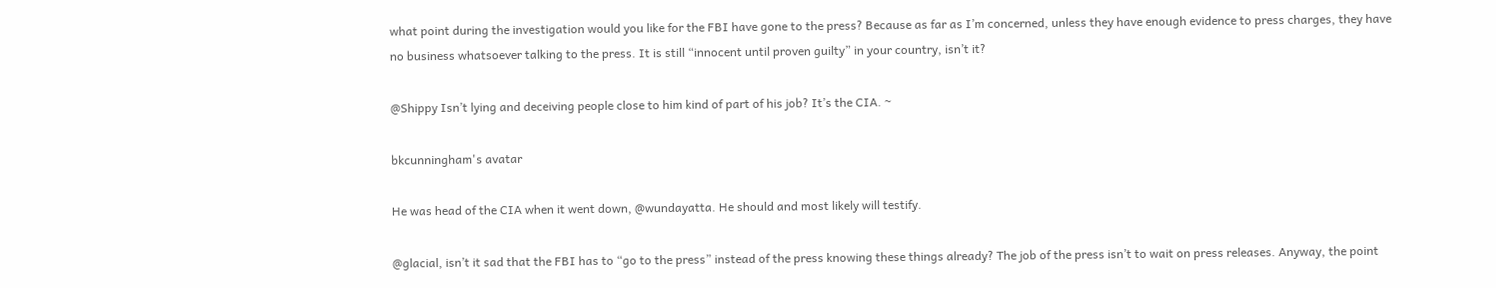what point during the investigation would you like for the FBI have gone to the press? Because as far as I’m concerned, unless they have enough evidence to press charges, they have no business whatsoever talking to the press. It is still “innocent until proven guilty” in your country, isn’t it?

@Shippy Isn’t lying and deceiving people close to him kind of part of his job? It’s the CIA. ~

bkcunningham's avatar

He was head of the CIA when it went down, @wundayatta. He should and most likely will testify.

@glacial, isn’t it sad that the FBI has to “go to the press” instead of the press knowing these things already? The job of the press isn’t to wait on press releases. Anyway, the point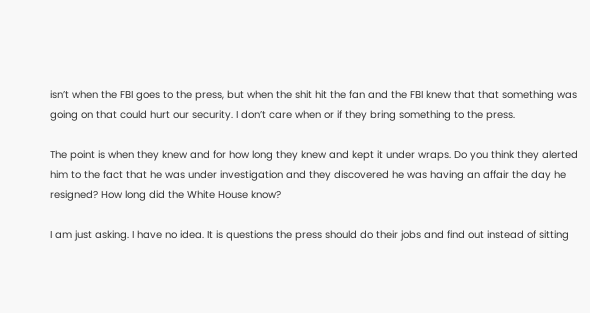isn’t when the FBI goes to the press, but when the shit hit the fan and the FBI knew that that something was going on that could hurt our security. I don’t care when or if they bring something to the press.

The point is when they knew and for how long they knew and kept it under wraps. Do you think they alerted him to the fact that he was under investigation and they discovered he was having an affair the day he resigned? How long did the White House know?

I am just asking. I have no idea. It is questions the press should do their jobs and find out instead of sitting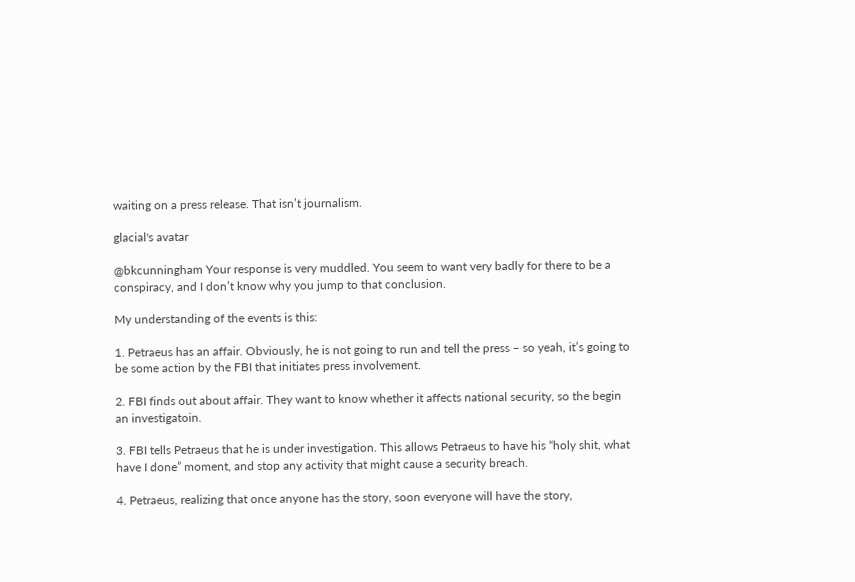waiting on a press release. That isn’t journalism.

glacial's avatar

@bkcunningham Your response is very muddled. You seem to want very badly for there to be a conspiracy, and I don’t know why you jump to that conclusion.

My understanding of the events is this:

1. Petraeus has an affair. Obviously, he is not going to run and tell the press – so yeah, it’s going to be some action by the FBI that initiates press involvement.

2. FBI finds out about affair. They want to know whether it affects national security, so the begin an investigatoin.

3. FBI tells Petraeus that he is under investigation. This allows Petraeus to have his “holy shit, what have I done” moment, and stop any activity that might cause a security breach.

4. Petraeus, realizing that once anyone has the story, soon everyone will have the story,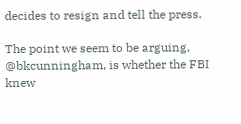decides to resign and tell the press.

The point we seem to be arguing, @bkcunningham, is whether the FBI knew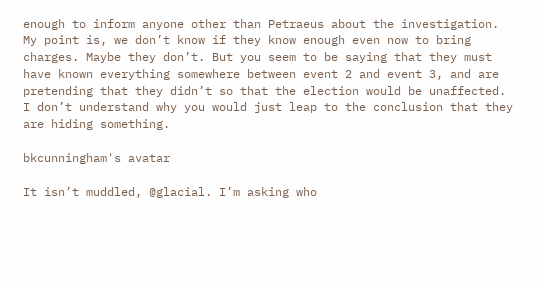enough to inform anyone other than Petraeus about the investigation. My point is, we don’t know if they know enough even now to bring charges. Maybe they don’t. But you seem to be saying that they must have known everything somewhere between event 2 and event 3, and are pretending that they didn’t so that the election would be unaffected. I don’t understand why you would just leap to the conclusion that they are hiding something.

bkcunningham's avatar

It isn’t muddled, @glacial. I’m asking who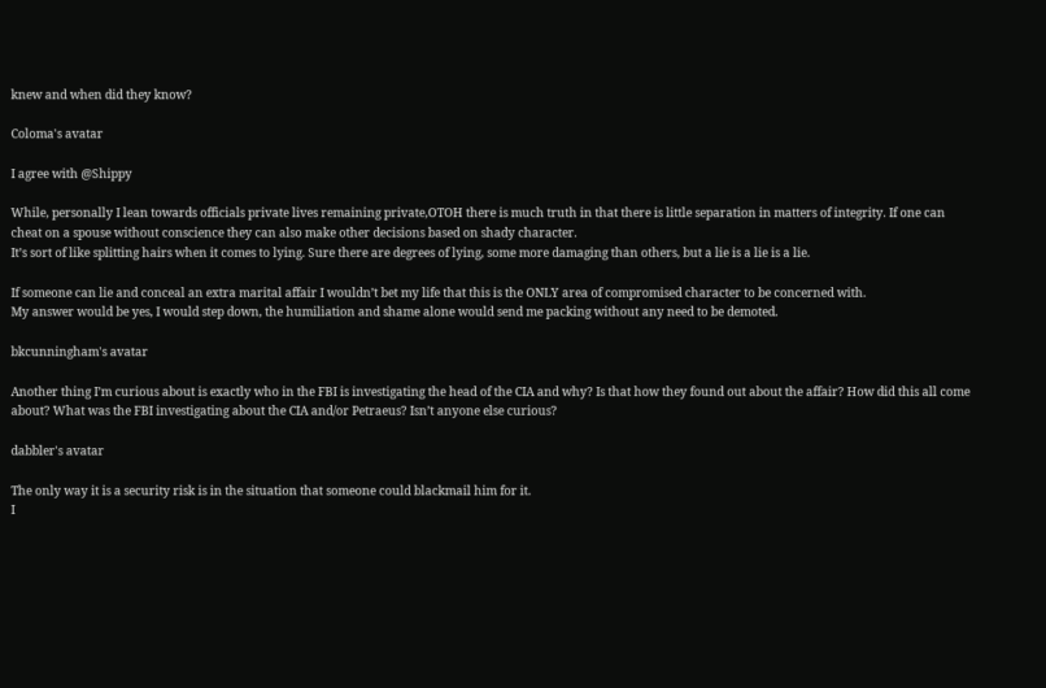knew and when did they know?

Coloma's avatar

I agree with @Shippy

While, personally I lean towards officials private lives remaining private,OTOH there is much truth in that there is little separation in matters of integrity. If one can cheat on a spouse without conscience they can also make other decisions based on shady character.
It’s sort of like splitting hairs when it comes to lying. Sure there are degrees of lying, some more damaging than others, but a lie is a lie is a lie.

If someone can lie and conceal an extra marital affair I wouldn’t bet my life that this is the ONLY area of compromised character to be concerned with.
My answer would be yes, I would step down, the humiliation and shame alone would send me packing without any need to be demoted.

bkcunningham's avatar

Another thing I’m curious about is exactly who in the FBI is investigating the head of the CIA and why? Is that how they found out about the affair? How did this all come about? What was the FBI investigating about the CIA and/or Petraeus? Isn’t anyone else curious?

dabbler's avatar

The only way it is a security risk is in the situation that someone could blackmail him for it.
I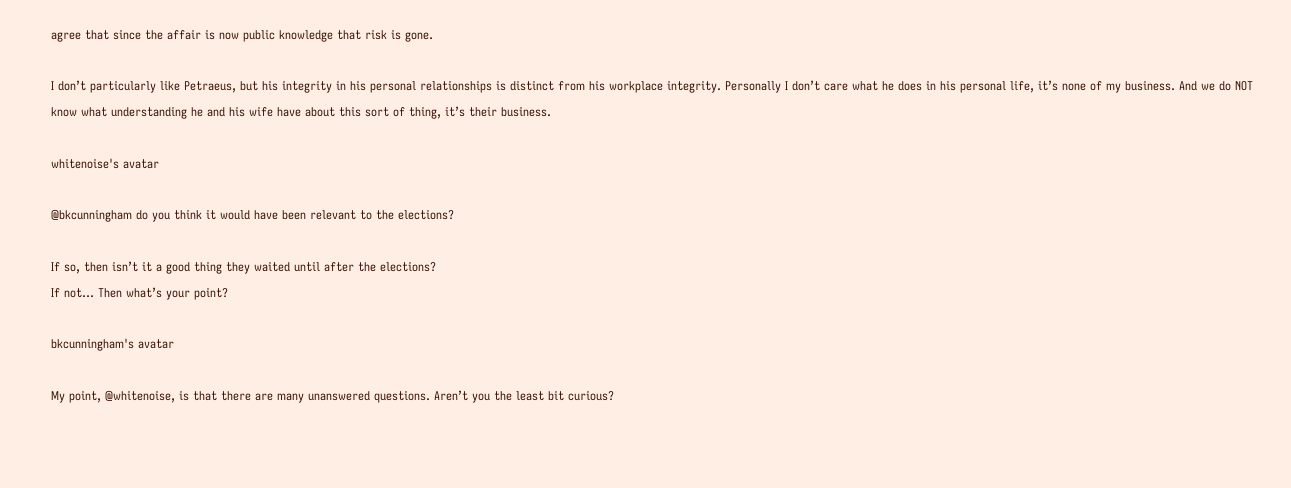agree that since the affair is now public knowledge that risk is gone.

I don’t particularly like Petraeus, but his integrity in his personal relationships is distinct from his workplace integrity. Personally I don’t care what he does in his personal life, it’s none of my business. And we do NOT know what understanding he and his wife have about this sort of thing, it’s their business.

whitenoise's avatar

@bkcunningham do you think it would have been relevant to the elections?

If so, then isn’t it a good thing they waited until after the elections?
If not… Then what’s your point?

bkcunningham's avatar

My point, @whitenoise, is that there are many unanswered questions. Aren’t you the least bit curious?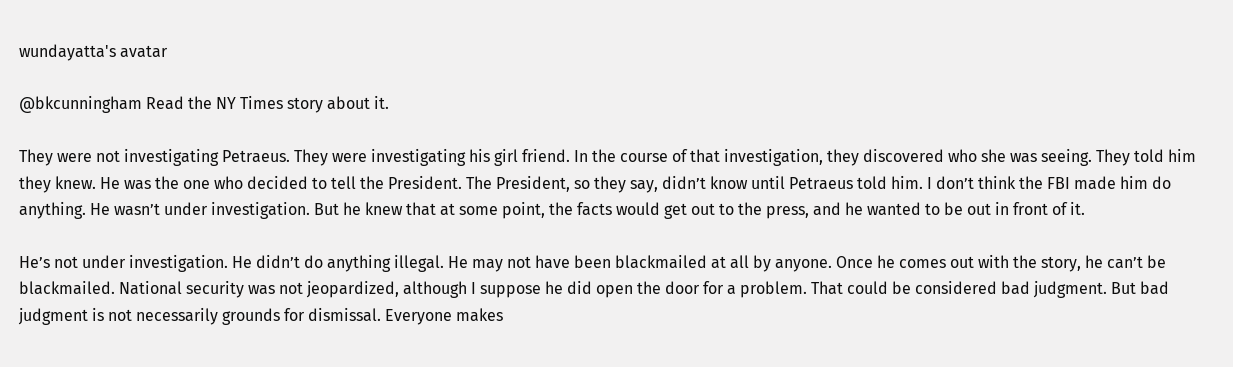wundayatta's avatar

@bkcunningham Read the NY Times story about it.

They were not investigating Petraeus. They were investigating his girl friend. In the course of that investigation, they discovered who she was seeing. They told him they knew. He was the one who decided to tell the President. The President, so they say, didn’t know until Petraeus told him. I don’t think the FBI made him do anything. He wasn’t under investigation. But he knew that at some point, the facts would get out to the press, and he wanted to be out in front of it.

He’s not under investigation. He didn’t do anything illegal. He may not have been blackmailed at all by anyone. Once he comes out with the story, he can’t be blackmailed. National security was not jeopardized, although I suppose he did open the door for a problem. That could be considered bad judgment. But bad judgment is not necessarily grounds for dismissal. Everyone makes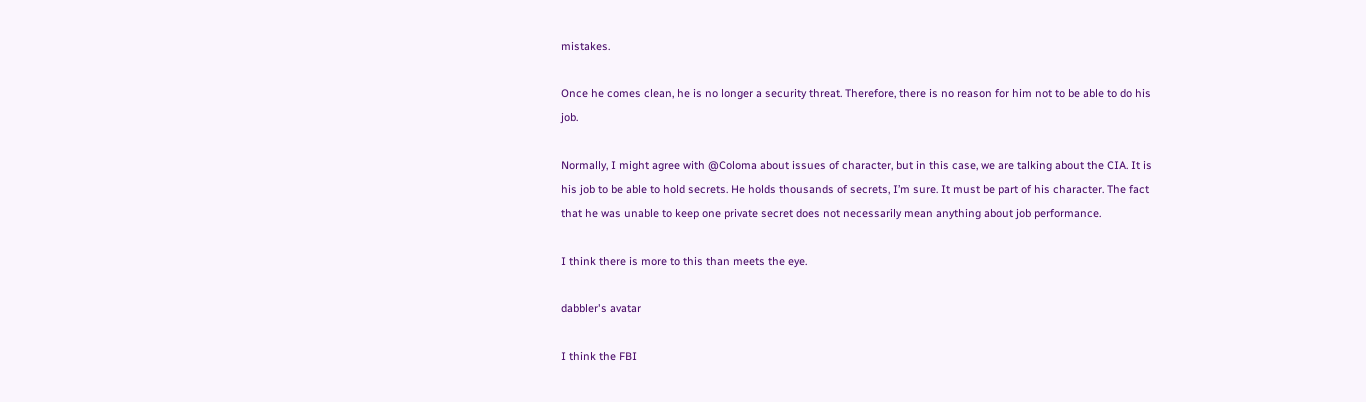mistakes.

Once he comes clean, he is no longer a security threat. Therefore, there is no reason for him not to be able to do his job.

Normally, I might agree with @Coloma about issues of character, but in this case, we are talking about the CIA. It is his job to be able to hold secrets. He holds thousands of secrets, I’m sure. It must be part of his character. The fact that he was unable to keep one private secret does not necessarily mean anything about job performance.

I think there is more to this than meets the eye.

dabbler's avatar

I think the FBI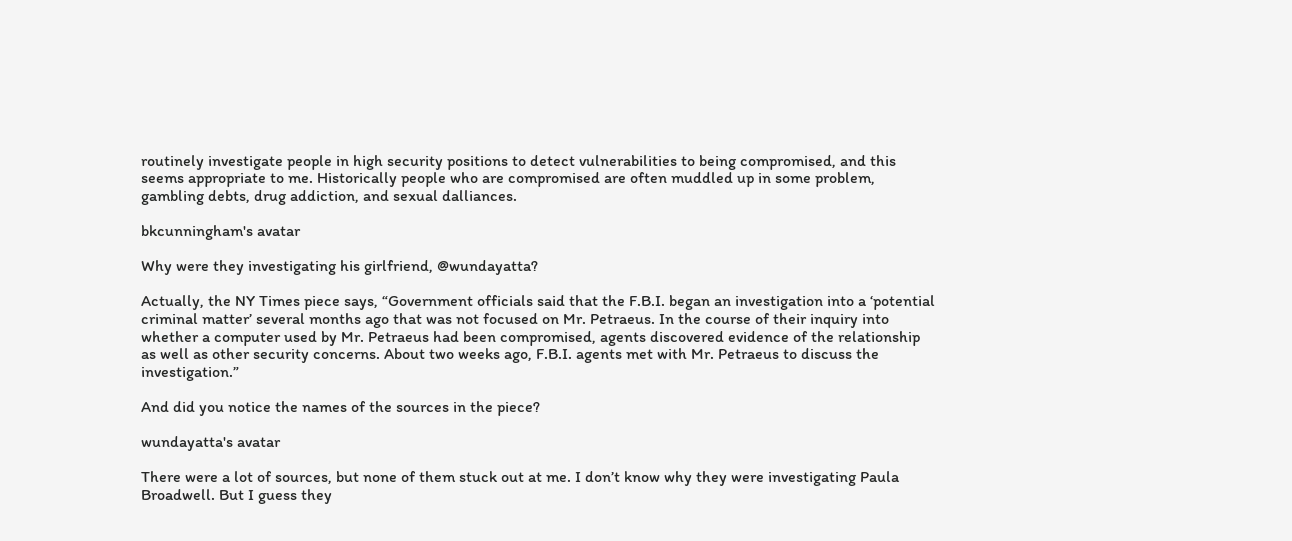routinely investigate people in high security positions to detect vulnerabilities to being compromised, and this seems appropriate to me. Historically people who are compromised are often muddled up in some problem, gambling debts, drug addiction, and sexual dalliances.

bkcunningham's avatar

Why were they investigating his girlfriend, @wundayatta?

Actually, the NY Times piece says, “Government officials said that the F.B.I. began an investigation into a ‘potential criminal matter’ several months ago that was not focused on Mr. Petraeus. In the course of their inquiry into whether a computer used by Mr. Petraeus had been compromised, agents discovered evidence of the relationship as well as other security concerns. About two weeks ago, F.B.I. agents met with Mr. Petraeus to discuss the investigation.”

And did you notice the names of the sources in the piece?

wundayatta's avatar

There were a lot of sources, but none of them stuck out at me. I don’t know why they were investigating Paula Broadwell. But I guess they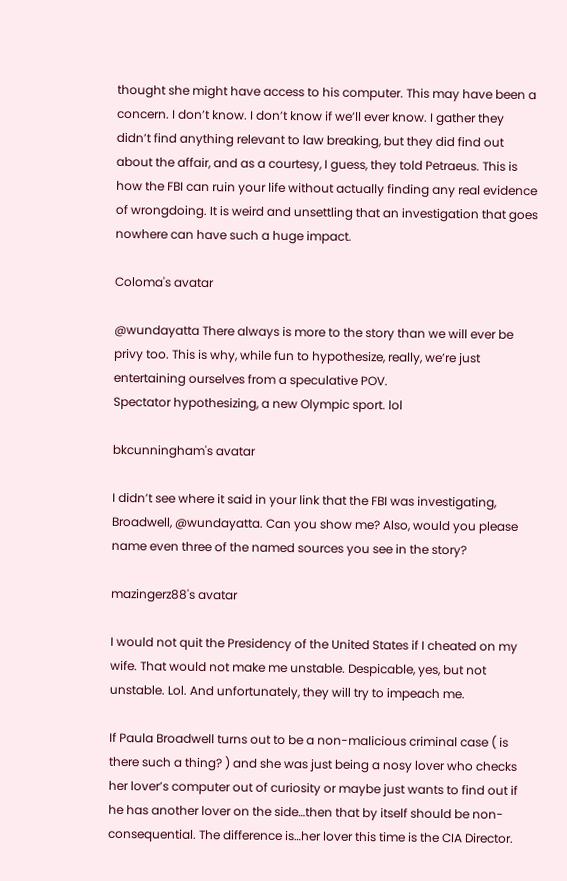thought she might have access to his computer. This may have been a concern. I don’t know. I don’t know if we’ll ever know. I gather they didn’t find anything relevant to law breaking, but they did find out about the affair, and as a courtesy, I guess, they told Petraeus. This is how the FBI can ruin your life without actually finding any real evidence of wrongdoing. It is weird and unsettling that an investigation that goes nowhere can have such a huge impact.

Coloma's avatar

@wundayatta There always is more to the story than we will ever be privy too. This is why, while fun to hypothesize, really, we’re just entertaining ourselves from a speculative POV.
Spectator hypothesizing, a new Olympic sport. lol

bkcunningham's avatar

I didn’t see where it said in your link that the FBI was investigating, Broadwell, @wundayatta. Can you show me? Also, would you please name even three of the named sources you see in the story?

mazingerz88's avatar

I would not quit the Presidency of the United States if I cheated on my wife. That would not make me unstable. Despicable, yes, but not unstable. Lol. And unfortunately, they will try to impeach me.

If Paula Broadwell turns out to be a non-malicious criminal case ( is there such a thing? ) and she was just being a nosy lover who checks her lover’s computer out of curiosity or maybe just wants to find out if he has another lover on the side…then that by itself should be non-consequential. The difference is…her lover this time is the CIA Director.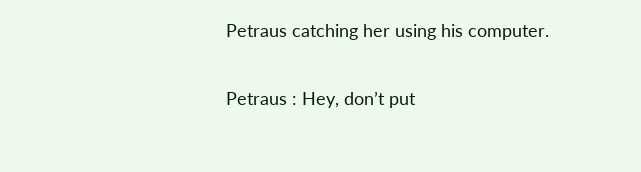Petraus catching her using his computer.

Petraus : Hey, don’t put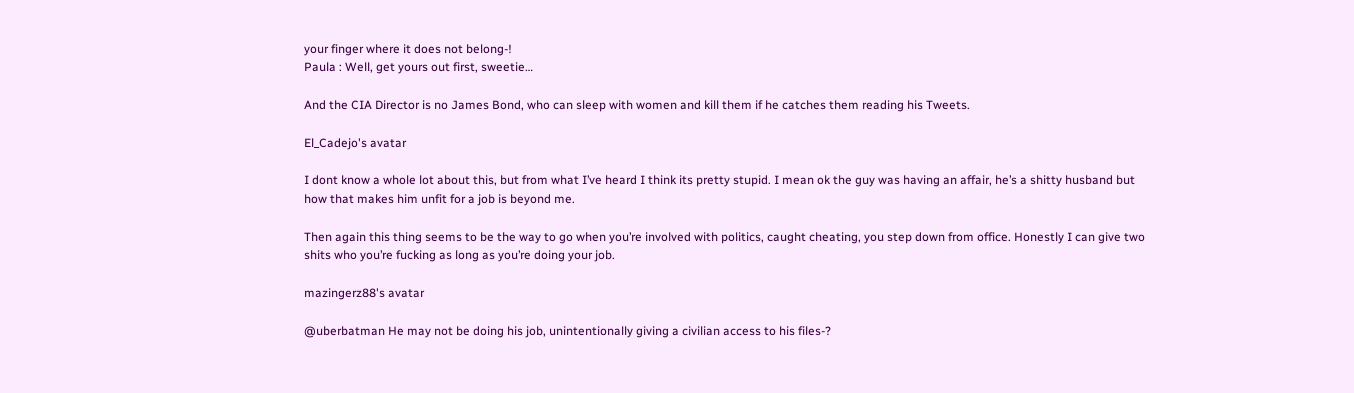your finger where it does not belong-!
Paula : Well, get yours out first, sweetie…

And the CIA Director is no James Bond, who can sleep with women and kill them if he catches them reading his Tweets.

El_Cadejo's avatar

I dont know a whole lot about this, but from what I’ve heard I think its pretty stupid. I mean ok the guy was having an affair, he’s a shitty husband but how that makes him unfit for a job is beyond me.

Then again this thing seems to be the way to go when you’re involved with politics, caught cheating, you step down from office. Honestly I can give two shits who you’re fucking as long as you’re doing your job.

mazingerz88's avatar

@uberbatman He may not be doing his job, unintentionally giving a civilian access to his files-?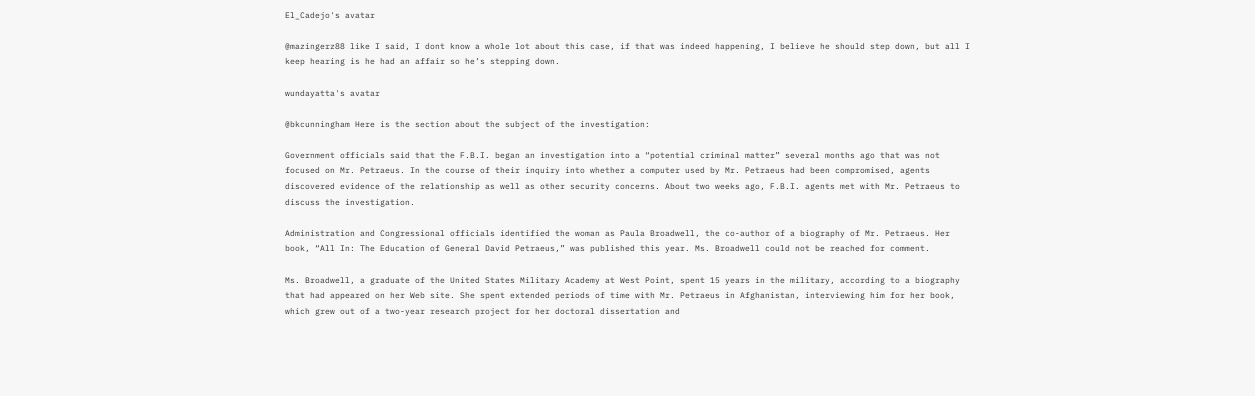El_Cadejo's avatar

@mazingerz88 like I said, I dont know a whole lot about this case, if that was indeed happening, I believe he should step down, but all I keep hearing is he had an affair so he’s stepping down.

wundayatta's avatar

@bkcunningham Here is the section about the subject of the investigation:

Government officials said that the F.B.I. began an investigation into a “potential criminal matter” several months ago that was not focused on Mr. Petraeus. In the course of their inquiry into whether a computer used by Mr. Petraeus had been compromised, agents discovered evidence of the relationship as well as other security concerns. About two weeks ago, F.B.I. agents met with Mr. Petraeus to discuss the investigation.

Administration and Congressional officials identified the woman as Paula Broadwell, the co-author of a biography of Mr. Petraeus. Her book, “All In: The Education of General David Petraeus,” was published this year. Ms. Broadwell could not be reached for comment.

Ms. Broadwell, a graduate of the United States Military Academy at West Point, spent 15 years in the military, according to a biography that had appeared on her Web site. She spent extended periods of time with Mr. Petraeus in Afghanistan, interviewing him for her book, which grew out of a two-year research project for her doctoral dissertation and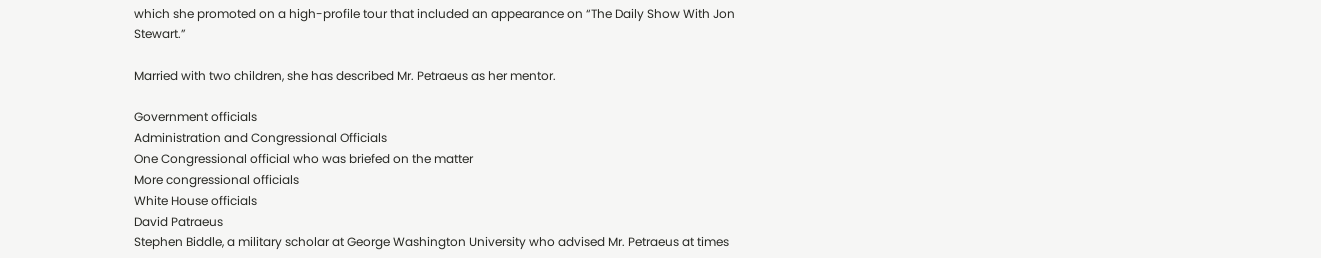which she promoted on a high-profile tour that included an appearance on “The Daily Show With Jon Stewart.”

Married with two children, she has described Mr. Petraeus as her mentor.

Government officials
Administration and Congressional Officials
One Congressional official who was briefed on the matter
More congressional officials
White House officials
David Patraeus
Stephen Biddle, a military scholar at George Washington University who advised Mr. Petraeus at times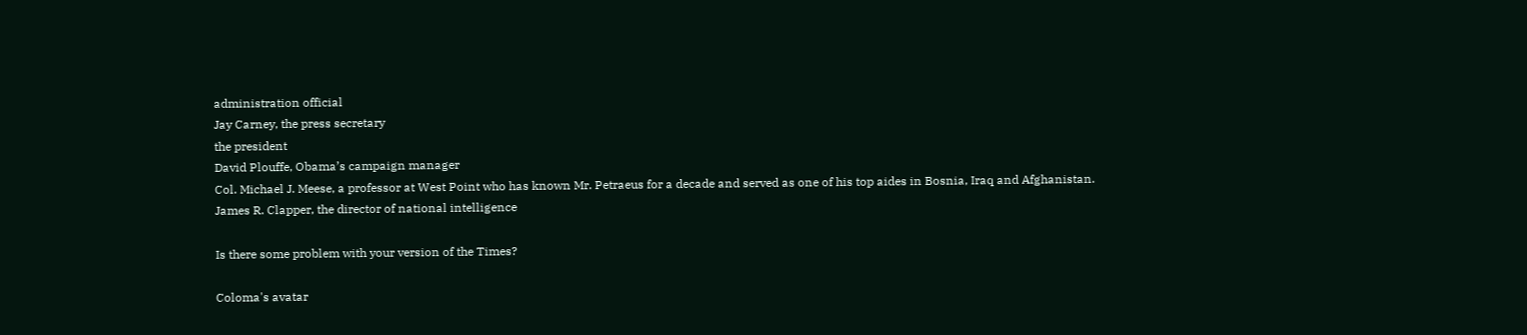administration official
Jay Carney, the press secretary
the president
David Plouffe, Obama’s campaign manager
Col. Michael J. Meese, a professor at West Point who has known Mr. Petraeus for a decade and served as one of his top aides in Bosnia, Iraq and Afghanistan.
James R. Clapper, the director of national intelligence

Is there some problem with your version of the Times?

Coloma's avatar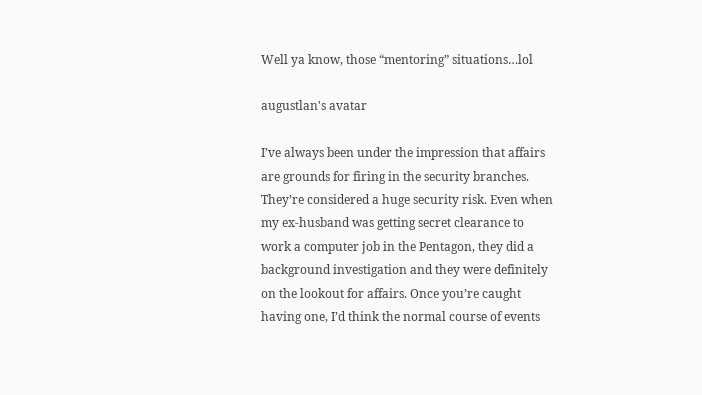Well ya know, those “mentoring” situations…lol

augustlan's avatar

I’ve always been under the impression that affairs are grounds for firing in the security branches. They’re considered a huge security risk. Even when my ex-husband was getting secret clearance to work a computer job in the Pentagon, they did a background investigation and they were definitely on the lookout for affairs. Once you’re caught having one, I’d think the normal course of events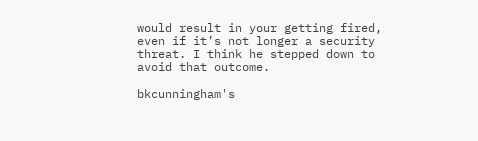would result in your getting fired, even if it’s not longer a security threat. I think he stepped down to avoid that outcome.

bkcunningham's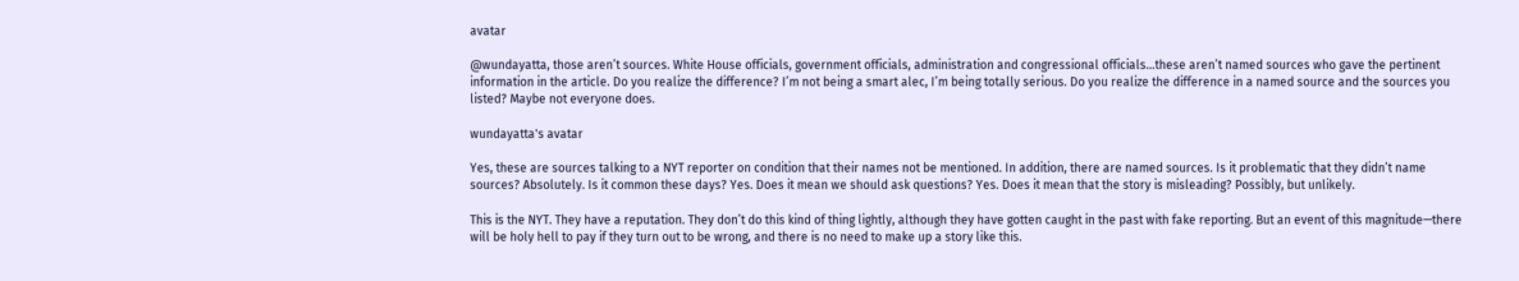avatar

@wundayatta, those aren’t sources. White House officials, government officials, administration and congressional officials…these aren’t named sources who gave the pertinent information in the article. Do you realize the difference? I’m not being a smart alec, I’m being totally serious. Do you realize the difference in a named source and the sources you listed? Maybe not everyone does.

wundayatta's avatar

Yes, these are sources talking to a NYT reporter on condition that their names not be mentioned. In addition, there are named sources. Is it problematic that they didn’t name sources? Absolutely. Is it common these days? Yes. Does it mean we should ask questions? Yes. Does it mean that the story is misleading? Possibly, but unlikely.

This is the NYT. They have a reputation. They don’t do this kind of thing lightly, although they have gotten caught in the past with fake reporting. But an event of this magnitude—there will be holy hell to pay if they turn out to be wrong, and there is no need to make up a story like this.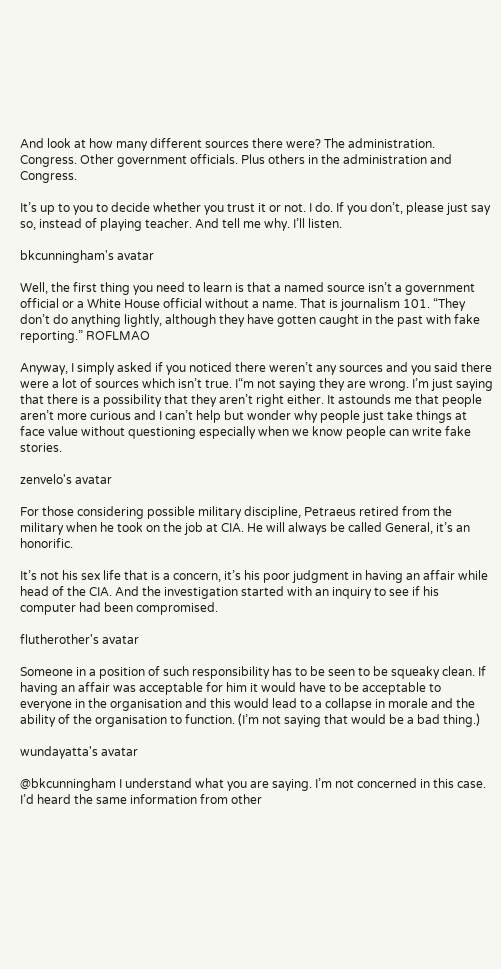And look at how many different sources there were? The administration. Congress. Other government officials. Plus others in the administration and Congress.

It’s up to you to decide whether you trust it or not. I do. If you don’t, please just say so, instead of playing teacher. And tell me why. I’ll listen.

bkcunningham's avatar

Well, the first thing you need to learn is that a named source isn’t a government official or a White House official without a name. That is journalism 101. “They don’t do anything lightly, although they have gotten caught in the past with fake reporting.” ROFLMAO

Anyway, I simply asked if you noticed there weren’t any sources and you said there were a lot of sources which isn’t true. I“m not saying they are wrong. I’m just saying that there is a possibility that they aren’t right either. It astounds me that people aren’t more curious and I can’t help but wonder why people just take things at face value without questioning especially when we know people can write fake stories.

zenvelo's avatar

For those considering possible military discipline, Petraeus retired from the military when he took on the job at CIA. He will always be called General, it’s an honorific.

It’s not his sex life that is a concern, it’s his poor judgment in having an affair while head of the CIA. And the investigation started with an inquiry to see if his computer had been compromised.

flutherother's avatar

Someone in a position of such responsibility has to be seen to be squeaky clean. If having an affair was acceptable for him it would have to be acceptable to everyone in the organisation and this would lead to a collapse in morale and the ability of the organisation to function. (I’m not saying that would be a bad thing.)

wundayatta's avatar

@bkcunningham I understand what you are saying. I’m not concerned in this case. I’d heard the same information from other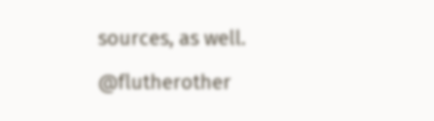sources, as well.

@flutherother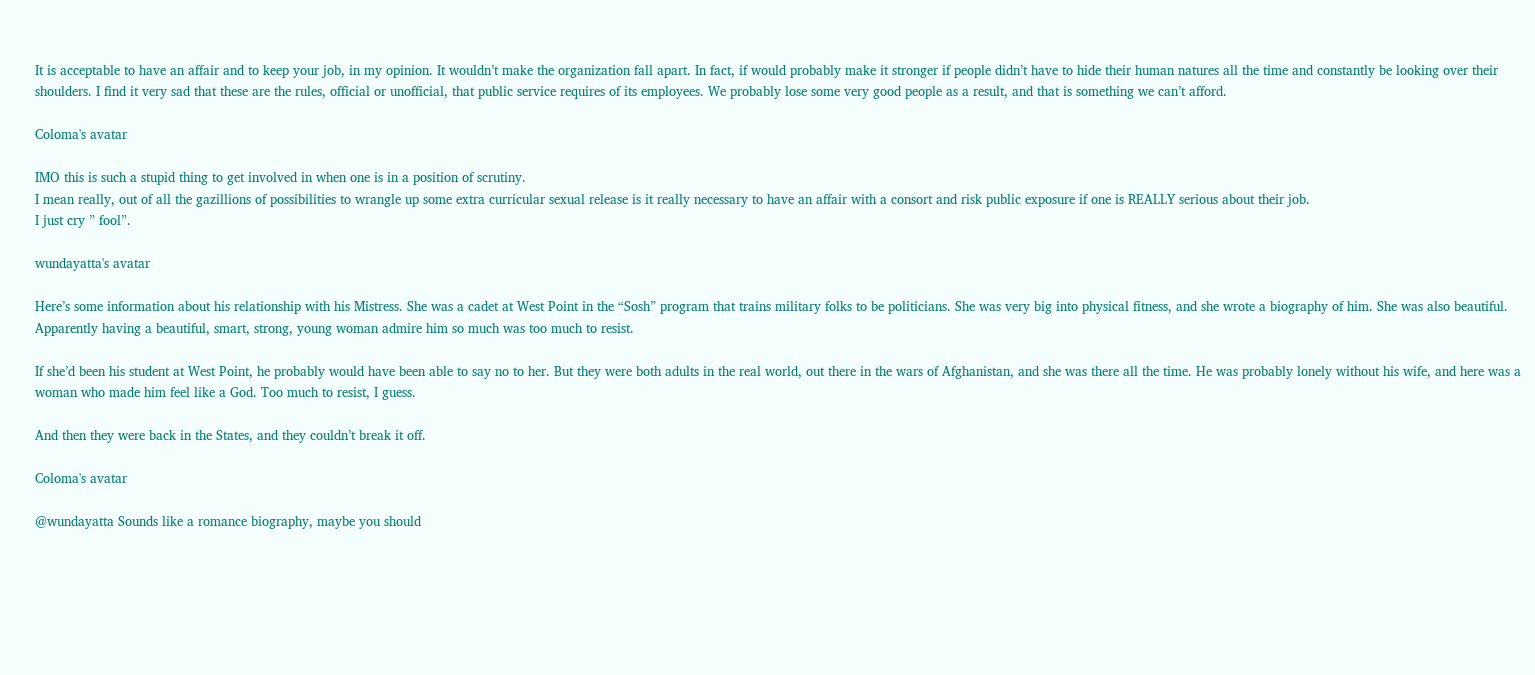It is acceptable to have an affair and to keep your job, in my opinion. It wouldn’t make the organization fall apart. In fact, if would probably make it stronger if people didn’t have to hide their human natures all the time and constantly be looking over their shoulders. I find it very sad that these are the rules, official or unofficial, that public service requires of its employees. We probably lose some very good people as a result, and that is something we can’t afford.

Coloma's avatar

IMO this is such a stupid thing to get involved in when one is in a position of scrutiny.
I mean really, out of all the gazillions of possibilities to wrangle up some extra curricular sexual release is it really necessary to have an affair with a consort and risk public exposure if one is REALLY serious about their job.
I just cry ” fool”.

wundayatta's avatar

Here’s some information about his relationship with his Mistress. She was a cadet at West Point in the “Sosh” program that trains military folks to be politicians. She was very big into physical fitness, and she wrote a biography of him. She was also beautiful. Apparently having a beautiful, smart, strong, young woman admire him so much was too much to resist.

If she’d been his student at West Point, he probably would have been able to say no to her. But they were both adults in the real world, out there in the wars of Afghanistan, and she was there all the time. He was probably lonely without his wife, and here was a woman who made him feel like a God. Too much to resist, I guess.

And then they were back in the States, and they couldn’t break it off.

Coloma's avatar

@wundayatta Sounds like a romance biography, maybe you should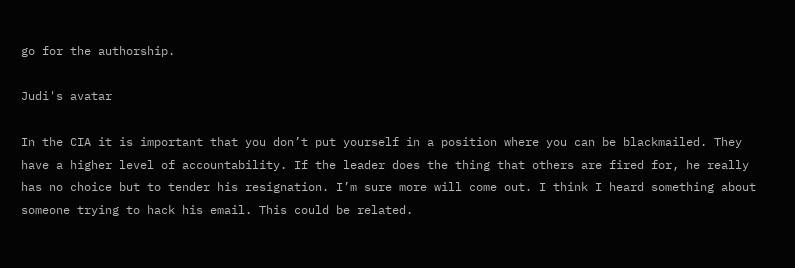go for the authorship.

Judi's avatar

In the CIA it is important that you don’t put yourself in a position where you can be blackmailed. They have a higher level of accountability. If the leader does the thing that others are fired for, he really has no choice but to tender his resignation. I’m sure more will come out. I think I heard something about someone trying to hack his email. This could be related.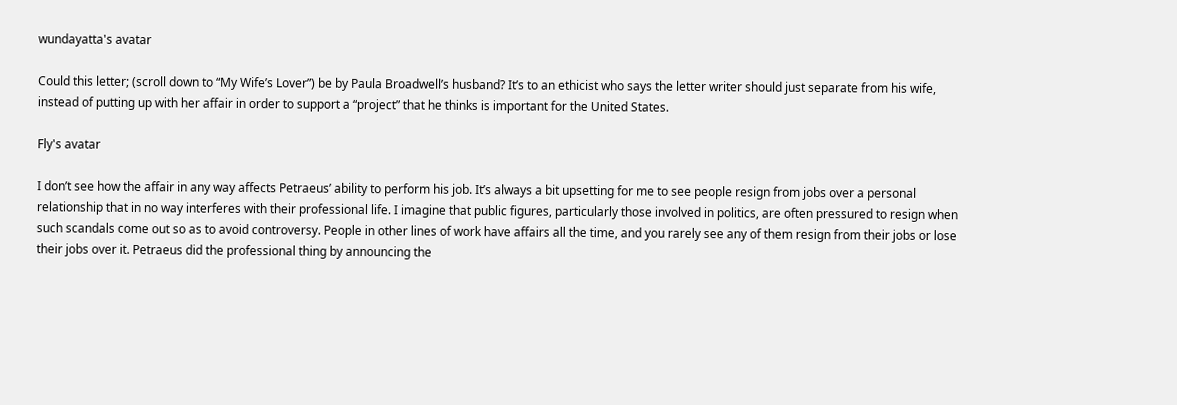wundayatta's avatar

Could this letter; (scroll down to “My Wife’s Lover”) be by Paula Broadwell’s husband? It’s to an ethicist who says the letter writer should just separate from his wife, instead of putting up with her affair in order to support a “project” that he thinks is important for the United States.

Fly's avatar

I don’t see how the affair in any way affects Petraeus’ ability to perform his job. It’s always a bit upsetting for me to see people resign from jobs over a personal relationship that in no way interferes with their professional life. I imagine that public figures, particularly those involved in politics, are often pressured to resign when such scandals come out so as to avoid controversy. People in other lines of work have affairs all the time, and you rarely see any of them resign from their jobs or lose their jobs over it. Petraeus did the professional thing by announcing the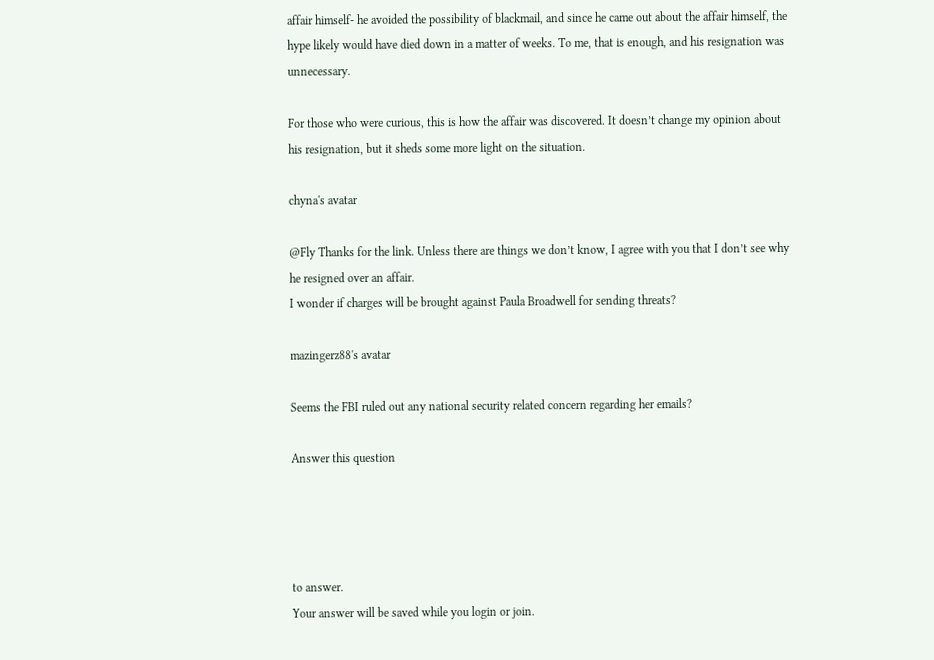affair himself- he avoided the possibility of blackmail, and since he came out about the affair himself, the hype likely would have died down in a matter of weeks. To me, that is enough, and his resignation was unnecessary.

For those who were curious, this is how the affair was discovered. It doesn’t change my opinion about his resignation, but it sheds some more light on the situation.

chyna's avatar

@Fly Thanks for the link. Unless there are things we don’t know, I agree with you that I don’t see why he resigned over an affair.
I wonder if charges will be brought against Paula Broadwell for sending threats?

mazingerz88's avatar

Seems the FBI ruled out any national security related concern regarding her emails?

Answer this question




to answer.
Your answer will be saved while you login or join.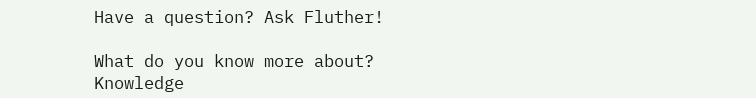Have a question? Ask Fluther!

What do you know more about?
Knowledge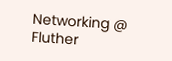Networking @ Fluther